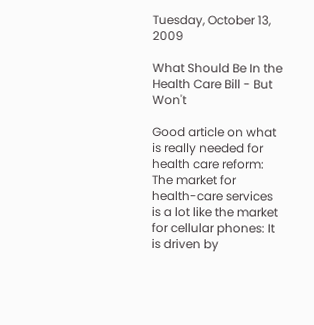Tuesday, October 13, 2009

What Should Be In the Health Care Bill - But Won't

Good article on what is really needed for health care reform:
The market for health-care services is a lot like the market for cellular phones: It is driven by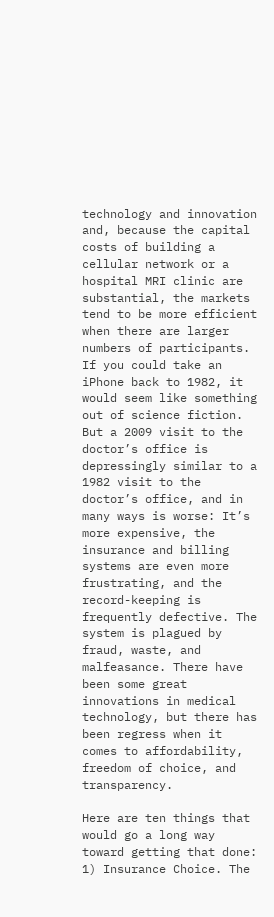technology and innovation and, because the capital costs of building a cellular network or a hospital MRI clinic are substantial, the markets tend to be more efficient when there are larger numbers of participants. If you could take an iPhone back to 1982, it would seem like something out of science fiction. But a 2009 visit to the doctor’s office is depressingly similar to a 1982 visit to the doctor’s office, and in many ways is worse: It’s more expensive, the insurance and billing systems are even more frustrating, and the record-keeping is frequently defective. The system is plagued by fraud, waste, and malfeasance. There have been some great innovations in medical technology, but there has been regress when it comes to affordability, freedom of choice, and transparency.

Here are ten things that would go a long way toward getting that done:
1) Insurance Choice. The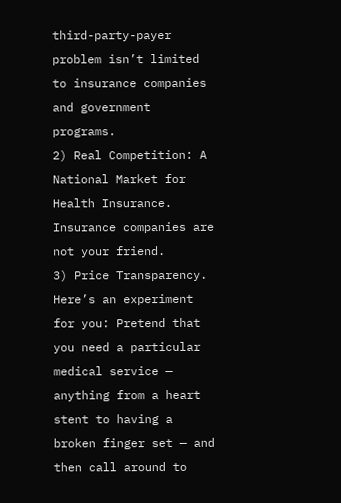third-party-payer problem isn’t limited to insurance companies and government programs.
2) Real Competition: A National Market for Health Insurance. Insurance companies are not your friend.
3) Price Transparency. Here’s an experiment for you: Pretend that you need a particular medical service — anything from a heart stent to having a broken finger set — and then call around to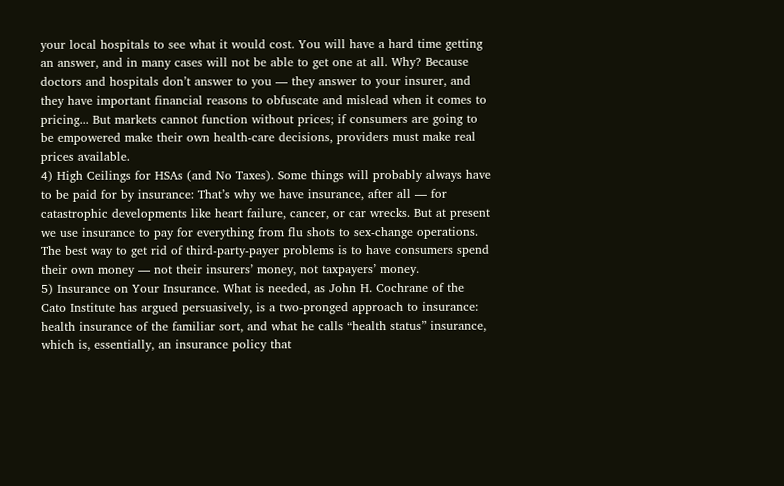your local hospitals to see what it would cost. You will have a hard time getting an answer, and in many cases will not be able to get one at all. Why? Because doctors and hospitals don’t answer to you — they answer to your insurer, and they have important financial reasons to obfuscate and mislead when it comes to pricing... But markets cannot function without prices; if consumers are going to be empowered make their own health-care decisions, providers must make real prices available.
4) High Ceilings for HSAs (and No Taxes). Some things will probably always have to be paid for by insurance: That’s why we have insurance, after all — for catastrophic developments like heart failure, cancer, or car wrecks. But at present we use insurance to pay for everything from flu shots to sex-change operations. The best way to get rid of third-party-payer problems is to have consumers spend their own money — not their insurers’ money, not taxpayers’ money.
5) Insurance on Your Insurance. What is needed, as John H. Cochrane of the Cato Institute has argued persuasively, is a two-pronged approach to insurance: health insurance of the familiar sort, and what he calls “health status” insurance, which is, essentially, an insurance policy that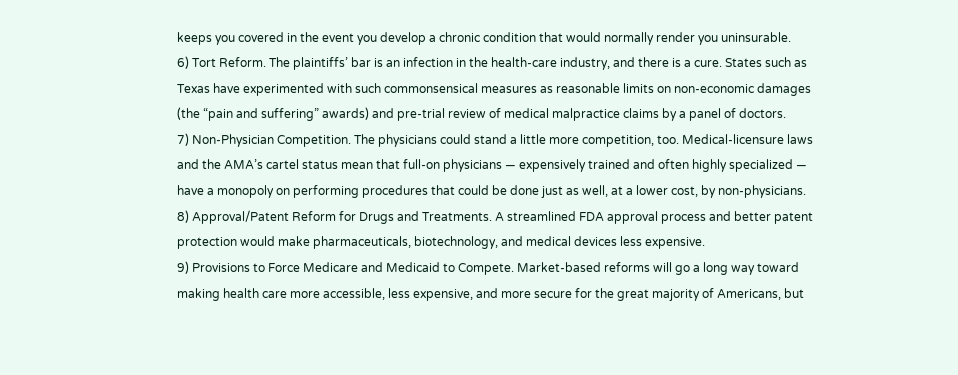keeps you covered in the event you develop a chronic condition that would normally render you uninsurable.
6) Tort Reform. The plaintiffs’ bar is an infection in the health-care industry, and there is a cure. States such as Texas have experimented with such commonsensical measures as reasonable limits on non-economic damages (the “pain and suffering” awards) and pre-trial review of medical malpractice claims by a panel of doctors.
7) Non-Physician Competition. The physicians could stand a little more competition, too. Medical-licensure laws and the AMA’s cartel status mean that full-on physicians — expensively trained and often highly specialized — have a monopoly on performing procedures that could be done just as well, at a lower cost, by non-physicians.
8) Approval/Patent Reform for Drugs and Treatments. A streamlined FDA approval process and better patent protection would make pharmaceuticals, biotechnology, and medical devices less expensive.
9) Provisions to Force Medicare and Medicaid to Compete. Market-based reforms will go a long way toward making health care more accessible, less expensive, and more secure for the great majority of Americans, but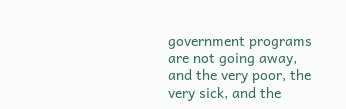government programs are not going away, and the very poor, the very sick, and the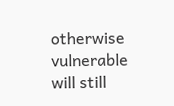otherwise vulnerable will still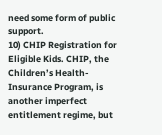need some form of public support.
10) CHIP Registration for Eligible Kids. CHIP, the Children’s Health-Insurance Program, is another imperfect entitlement regime, but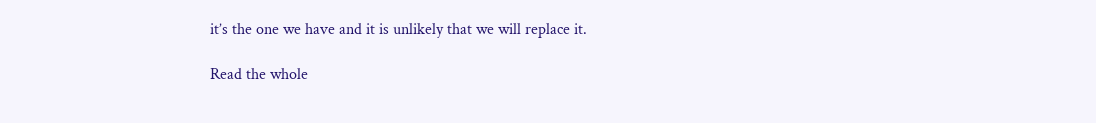it’s the one we have and it is unlikely that we will replace it.

Read the whole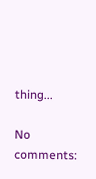thing...

No comments: